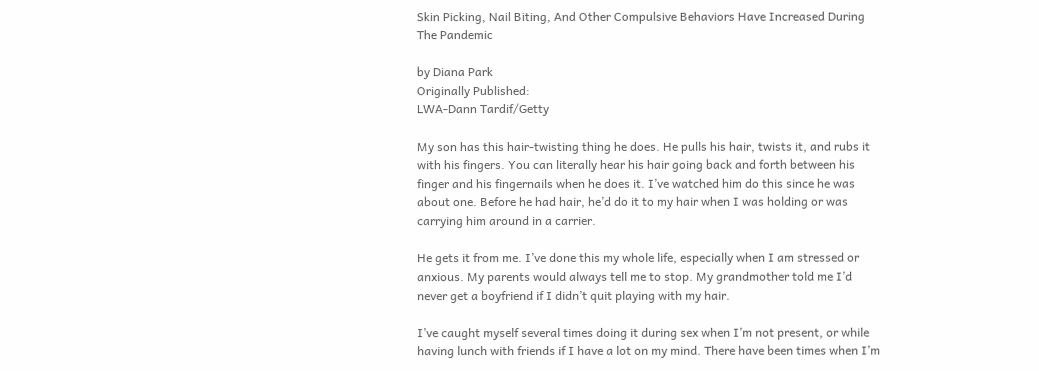Skin Picking, Nail Biting, And Other Compulsive Behaviors Have Increased During The Pandemic

by Diana Park
Originally Published:
LWA-Dann Tardif/Getty

My son has this hair-twisting thing he does. He pulls his hair, twists it, and rubs it with his fingers. You can literally hear his hair going back and forth between his finger and his fingernails when he does it. I’ve watched him do this since he was about one. Before he had hair, he’d do it to my hair when I was holding or was carrying him around in a carrier.

He gets it from me. I’ve done this my whole life, especially when I am stressed or anxious. My parents would always tell me to stop. My grandmother told me I’d never get a boyfriend if I didn’t quit playing with my hair.

I’ve caught myself several times doing it during sex when I’m not present, or while having lunch with friends if I have a lot on my mind. There have been times when I’m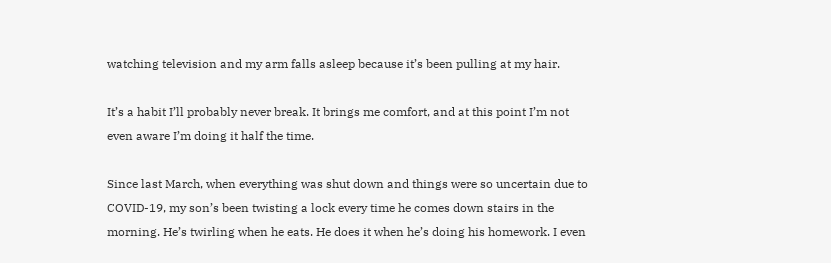watching television and my arm falls asleep because it’s been pulling at my hair.

It’s a habit I’ll probably never break. It brings me comfort, and at this point I’m not even aware I’m doing it half the time.

Since last March, when everything was shut down and things were so uncertain due to COVID-19, my son’s been twisting a lock every time he comes down stairs in the morning. He’s twirling when he eats. He does it when he’s doing his homework. I even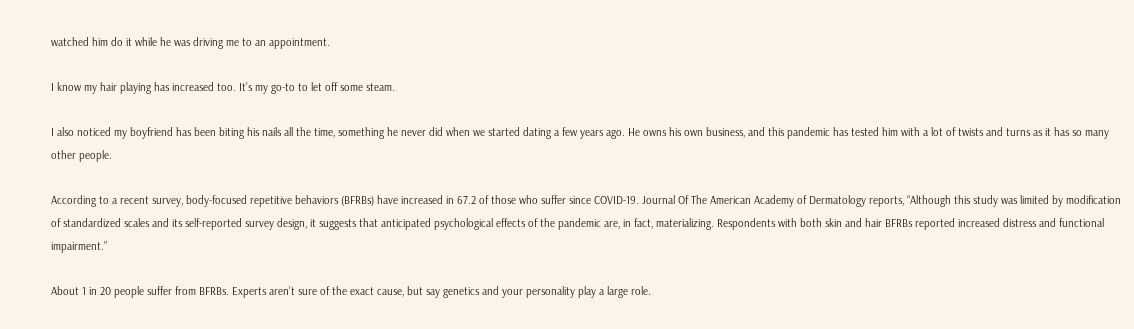watched him do it while he was driving me to an appointment.

I know my hair playing has increased too. It’s my go-to to let off some steam.

I also noticed my boyfriend has been biting his nails all the time, something he never did when we started dating a few years ago. He owns his own business, and this pandemic has tested him with a lot of twists and turns as it has so many other people.

According to a recent survey, body-focused repetitive behaviors (BFRBs) have increased in 67.2 of those who suffer since COVID-19. Journal Of The American Academy of Dermatology reports, “Although this study was limited by modification of standardized scales and its self-reported survey design, it suggests that anticipated psychological effects of the pandemic are, in fact, materializing. Respondents with both skin and hair BFRBs reported increased distress and functional impairment.”

About 1 in 20 people suffer from BFRBs. Experts aren’t sure of the exact cause, but say genetics and your personality play a large role.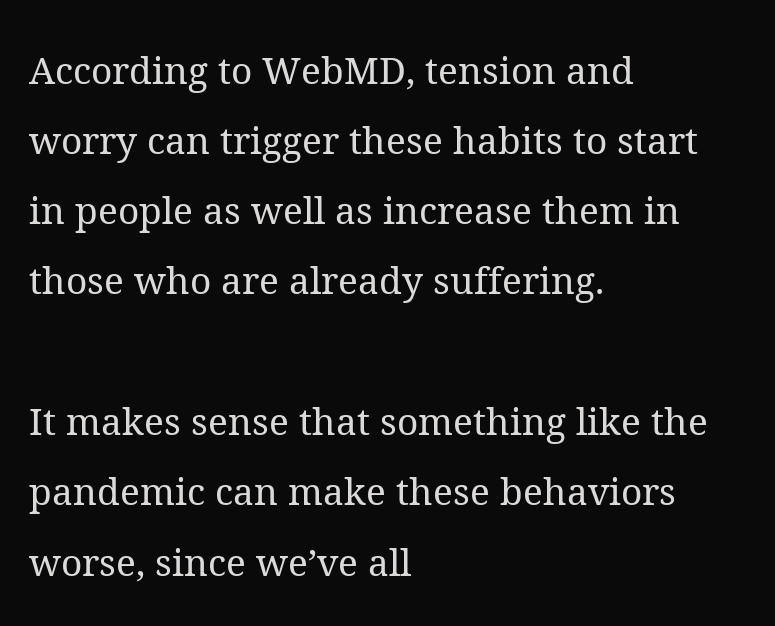According to WebMD, tension and worry can trigger these habits to start in people as well as increase them in those who are already suffering.

It makes sense that something like the pandemic can make these behaviors worse, since we’ve all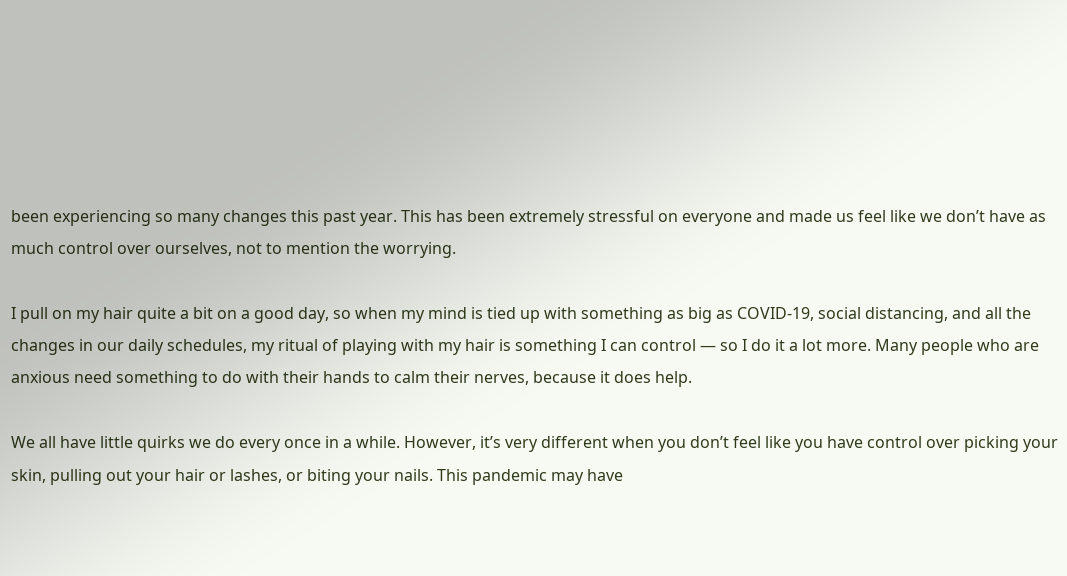been experiencing so many changes this past year. This has been extremely stressful on everyone and made us feel like we don’t have as much control over ourselves, not to mention the worrying.

I pull on my hair quite a bit on a good day, so when my mind is tied up with something as big as COVID-19, social distancing, and all the changes in our daily schedules, my ritual of playing with my hair is something I can control — so I do it a lot more. Many people who are anxious need something to do with their hands to calm their nerves, because it does help.

We all have little quirks we do every once in a while. However, it’s very different when you don’t feel like you have control over picking your skin, pulling out your hair or lashes, or biting your nails. This pandemic may have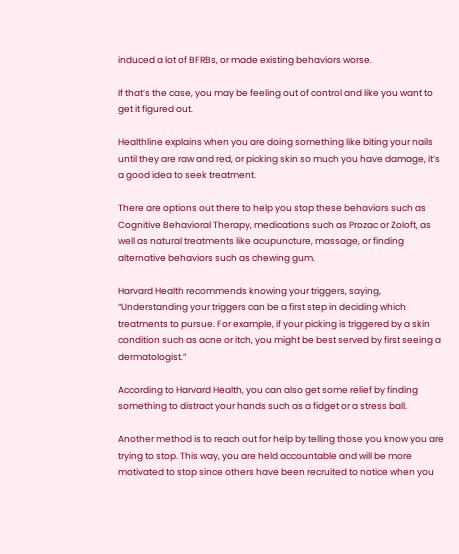induced a lot of BFRBs, or made existing behaviors worse.

If that’s the case, you may be feeling out of control and like you want to get it figured out.

Healthline explains when you are doing something like biting your nails until they are raw and red, or picking skin so much you have damage, it’s a good idea to seek treatment.

There are options out there to help you stop these behaviors such as Cognitive Behavioral Therapy, medications such as Prozac or Zoloft, as well as natural treatments like acupuncture, massage, or finding alternative behaviors such as chewing gum.

Harvard Health recommends knowing your triggers, saying, “Understanding your triggers can be a first step in deciding which treatments to pursue. For example, if your picking is triggered by a skin condition such as acne or itch, you might be best served by first seeing a dermatologist.”

According to Harvard Health, you can also get some relief by finding something to distract your hands such as a fidget or a stress ball.

Another method is to reach out for help by telling those you know you are trying to stop. This way, you are held accountable and will be more motivated to stop since others have been recruited to notice when you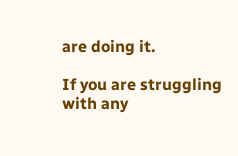are doing it.

If you are struggling with any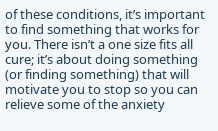of these conditions, it’s important to find something that works for you. There isn’t a one size fits all cure; it’s about doing something (or finding something) that will motivate you to stop so you can relieve some of the anxiety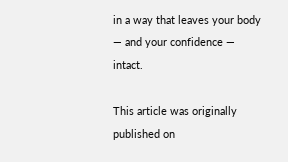in a way that leaves your body — and your confidence — intact.

This article was originally published on